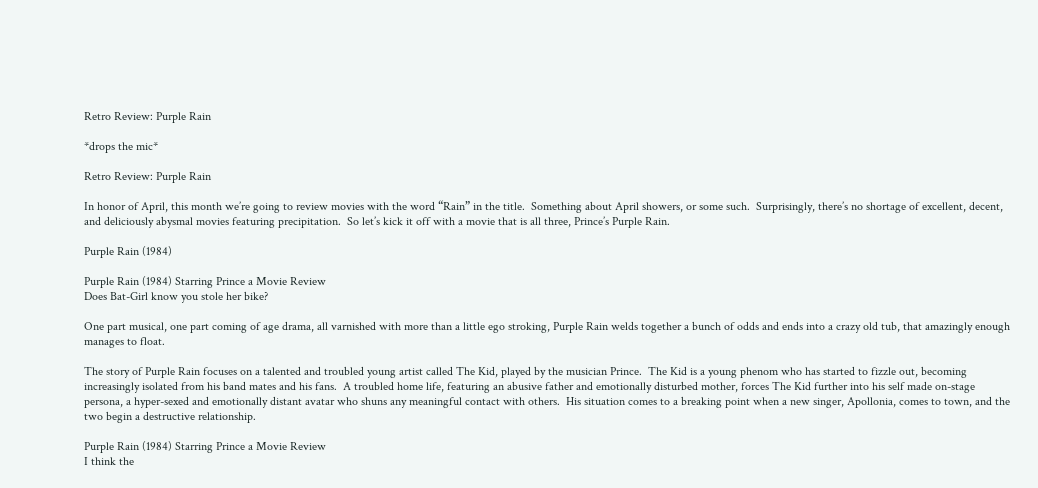Retro Review: Purple Rain

*drops the mic*

Retro Review: Purple Rain

In honor of April, this month we’re going to review movies with the word “Rain” in the title.  Something about April showers, or some such.  Surprisingly, there’s no shortage of excellent, decent, and deliciously abysmal movies featuring precipitation.  So let’s kick it off with a movie that is all three, Prince’s Purple Rain.

Purple Rain (1984)

Purple Rain (1984) Starring Prince a Movie Review
Does Bat-Girl know you stole her bike?

One part musical, one part coming of age drama, all varnished with more than a little ego stroking, Purple Rain welds together a bunch of odds and ends into a crazy old tub, that amazingly enough manages to float.

The story of Purple Rain focuses on a talented and troubled young artist called The Kid, played by the musician Prince.  The Kid is a young phenom who has started to fizzle out, becoming increasingly isolated from his band mates and his fans.  A troubled home life, featuring an abusive father and emotionally disturbed mother, forces The Kid further into his self made on-stage persona, a hyper-sexed and emotionally distant avatar who shuns any meaningful contact with others.  His situation comes to a breaking point when a new singer, Apollonia, comes to town, and the two begin a destructive relationship.

Purple Rain (1984) Starring Prince a Movie Review
I think the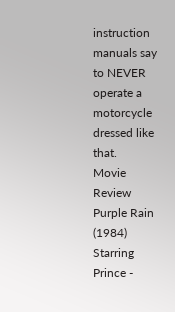instruction manuals say to NEVER operate a motorcycle dressed like that.
Movie Review Purple Rain (1984) Starring Prince -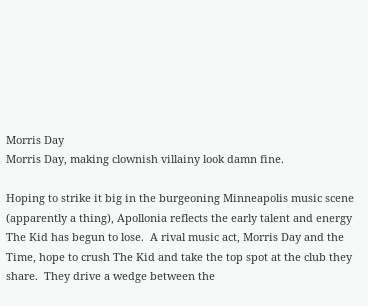Morris Day
Morris Day, making clownish villainy look damn fine.

Hoping to strike it big in the burgeoning Minneapolis music scene (apparently a thing), Apollonia reflects the early talent and energy The Kid has begun to lose.  A rival music act, Morris Day and the Time, hope to crush The Kid and take the top spot at the club they share.  They drive a wedge between the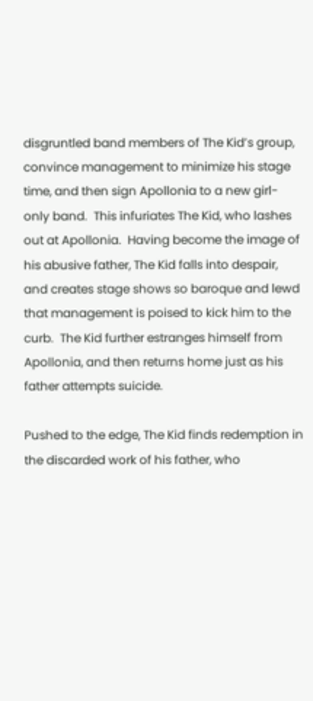disgruntled band members of The Kid’s group, convince management to minimize his stage time, and then sign Apollonia to a new girl-only band.  This infuriates The Kid, who lashes out at Apollonia.  Having become the image of his abusive father, The Kid falls into despair, and creates stage shows so baroque and lewd that management is poised to kick him to the curb.  The Kid further estranges himself from Apollonia, and then returns home just as his father attempts suicide.

Pushed to the edge, The Kid finds redemption in the discarded work of his father, who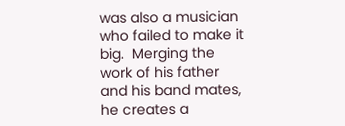was also a musician who failed to make it big.  Merging the work of his father and his band mates, he creates a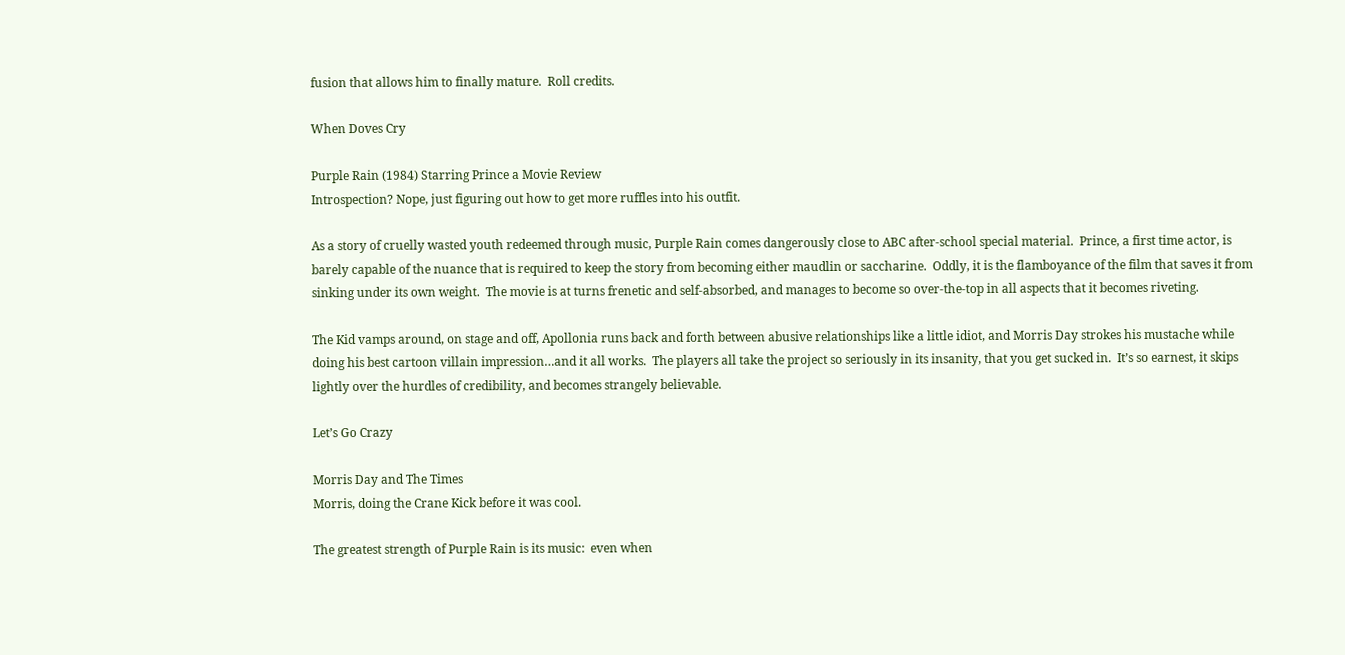fusion that allows him to finally mature.  Roll credits.

When Doves Cry

Purple Rain (1984) Starring Prince a Movie Review
Introspection? Nope, just figuring out how to get more ruffles into his outfit.

As a story of cruelly wasted youth redeemed through music, Purple Rain comes dangerously close to ABC after-school special material.  Prince, a first time actor, is barely capable of the nuance that is required to keep the story from becoming either maudlin or saccharine.  Oddly, it is the flamboyance of the film that saves it from sinking under its own weight.  The movie is at turns frenetic and self-absorbed, and manages to become so over-the-top in all aspects that it becomes riveting.

The Kid vamps around, on stage and off, Apollonia runs back and forth between abusive relationships like a little idiot, and Morris Day strokes his mustache while doing his best cartoon villain impression…and it all works.  The players all take the project so seriously in its insanity, that you get sucked in.  It’s so earnest, it skips lightly over the hurdles of credibility, and becomes strangely believable.

Let’s Go Crazy

Morris Day and The Times
Morris, doing the Crane Kick before it was cool.

The greatest strength of Purple Rain is its music:  even when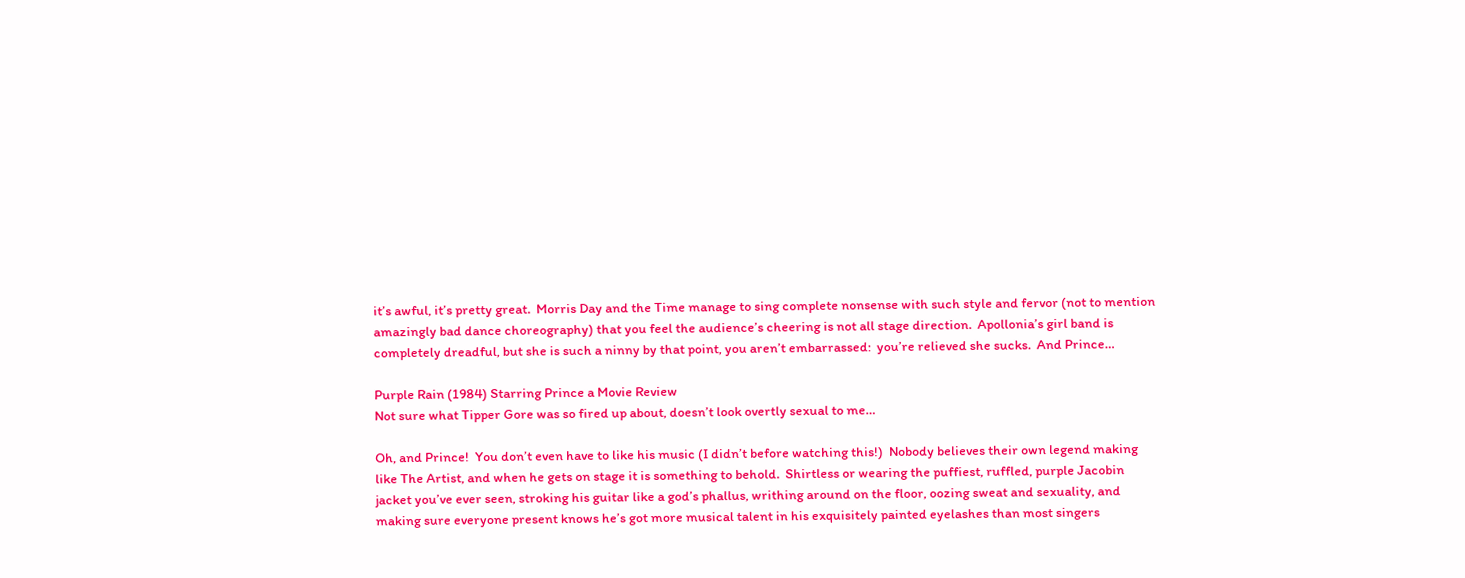it’s awful, it’s pretty great.  Morris Day and the Time manage to sing complete nonsense with such style and fervor (not to mention amazingly bad dance choreography) that you feel the audience’s cheering is not all stage direction.  Apollonia’s girl band is completely dreadful, but she is such a ninny by that point, you aren’t embarrassed:  you’re relieved she sucks.  And Prince…

Purple Rain (1984) Starring Prince a Movie Review
Not sure what Tipper Gore was so fired up about, doesn’t look overtly sexual to me…

Oh, and Prince!  You don’t even have to like his music (I didn’t before watching this!)  Nobody believes their own legend making like The Artist, and when he gets on stage it is something to behold.  Shirtless or wearing the puffiest, ruffled, purple Jacobin jacket you’ve ever seen, stroking his guitar like a god’s phallus, writhing around on the floor, oozing sweat and sexuality, and making sure everyone present knows he’s got more musical talent in his exquisitely painted eyelashes than most singers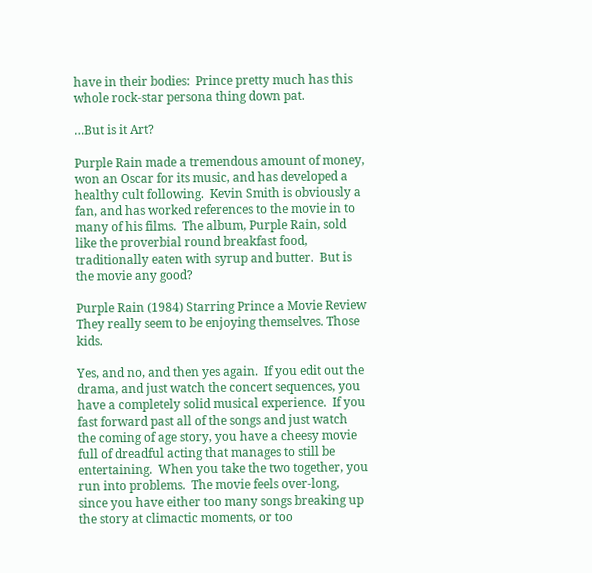have in their bodies:  Prince pretty much has this whole rock-star persona thing down pat.

…But is it Art?

Purple Rain made a tremendous amount of money, won an Oscar for its music, and has developed a healthy cult following.  Kevin Smith is obviously a fan, and has worked references to the movie in to many of his films.  The album, Purple Rain, sold like the proverbial round breakfast food, traditionally eaten with syrup and butter.  But is the movie any good?

Purple Rain (1984) Starring Prince a Movie Review
They really seem to be enjoying themselves. Those kids.

Yes, and no, and then yes again.  If you edit out the drama, and just watch the concert sequences, you have a completely solid musical experience.  If you fast forward past all of the songs and just watch the coming of age story, you have a cheesy movie full of dreadful acting that manages to still be entertaining.  When you take the two together, you run into problems.  The movie feels over-long, since you have either too many songs breaking up the story at climactic moments, or too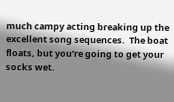much campy acting breaking up the excellent song sequences.  The boat floats, but you’re going to get your socks wet.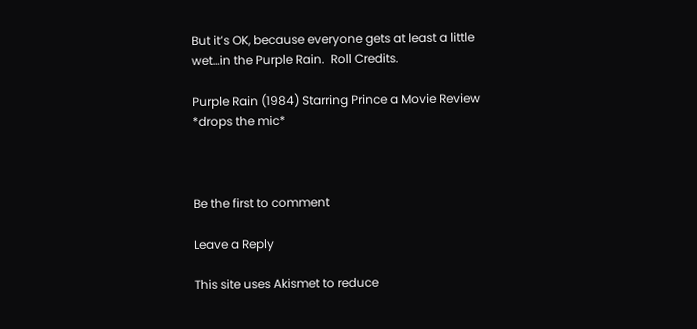But it’s OK, because everyone gets at least a little wet…in the Purple Rain.  Roll Credits.

Purple Rain (1984) Starring Prince a Movie Review
*drops the mic*



Be the first to comment

Leave a Reply

This site uses Akismet to reduce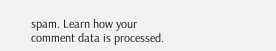spam. Learn how your comment data is processed.